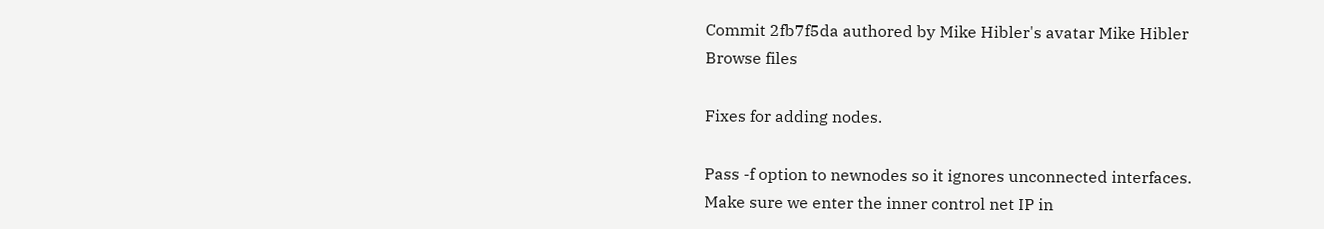Commit 2fb7f5da authored by Mike Hibler's avatar Mike Hibler
Browse files

Fixes for adding nodes.

Pass -f option to newnodes so it ignores unconnected interfaces.
Make sure we enter the inner control net IP in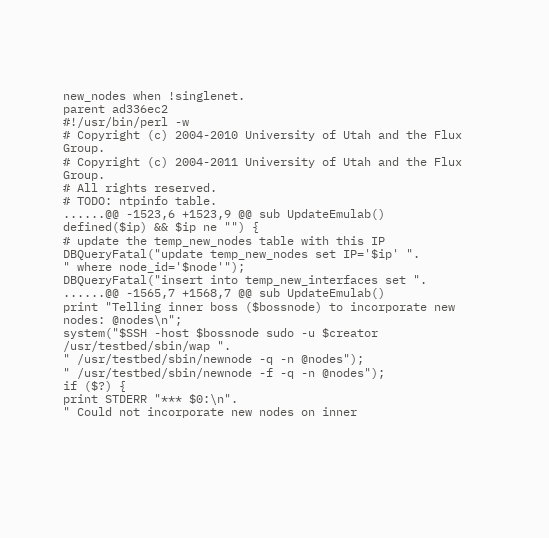new_nodes when !singlenet.
parent ad336ec2
#!/usr/bin/perl -w
# Copyright (c) 2004-2010 University of Utah and the Flux Group.
# Copyright (c) 2004-2011 University of Utah and the Flux Group.
# All rights reserved.
# TODO: ntpinfo table.
......@@ -1523,6 +1523,9 @@ sub UpdateEmulab()
defined($ip) && $ip ne "") {
# update the temp_new_nodes table with this IP
DBQueryFatal("update temp_new_nodes set IP='$ip' ".
" where node_id='$node'");
DBQueryFatal("insert into temp_new_interfaces set ".
......@@ -1565,7 +1568,7 @@ sub UpdateEmulab()
print "Telling inner boss ($bossnode) to incorporate new nodes: @nodes\n";
system("$SSH -host $bossnode sudo -u $creator /usr/testbed/sbin/wap ".
" /usr/testbed/sbin/newnode -q -n @nodes");
" /usr/testbed/sbin/newnode -f -q -n @nodes");
if ($?) {
print STDERR "*** $0:\n".
" Could not incorporate new nodes on inner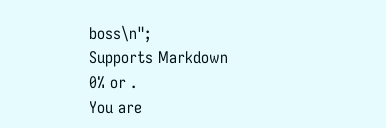boss\n";
Supports Markdown
0% or .
You are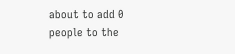about to add 0 people to the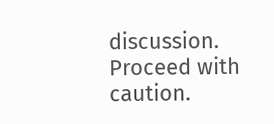discussion. Proceed with caution.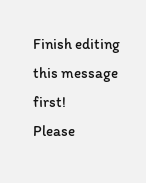Finish editing this message first!
Please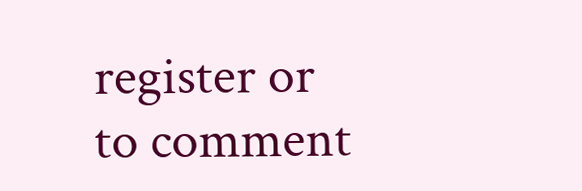register or to comment